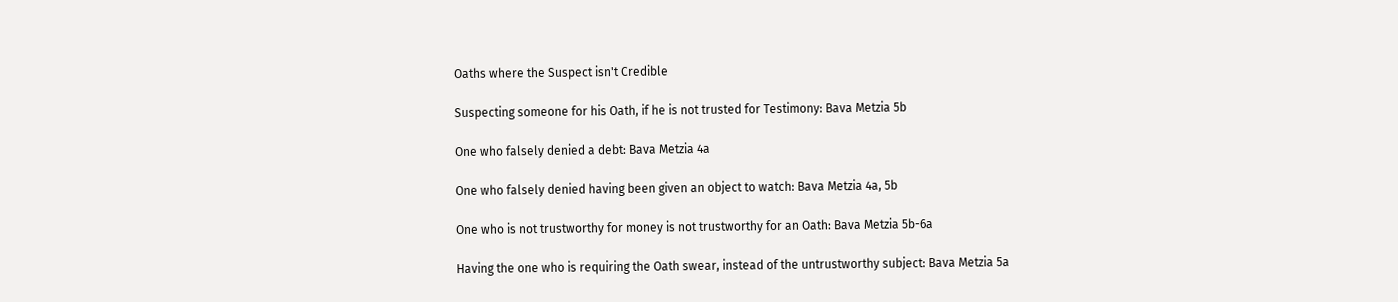Oaths where the Suspect isn't Credible

Suspecting someone for his Oath, if he is not trusted for Testimony: Bava Metzia 5b

One who falsely denied a debt: Bava Metzia 4a

One who falsely denied having been given an object to watch: Bava Metzia 4a, 5b

One who is not trustworthy for money is not trustworthy for an Oath: Bava Metzia 5b-6a

Having the one who is requiring the Oath swear, instead of the untrustworthy subject: Bava Metzia 5a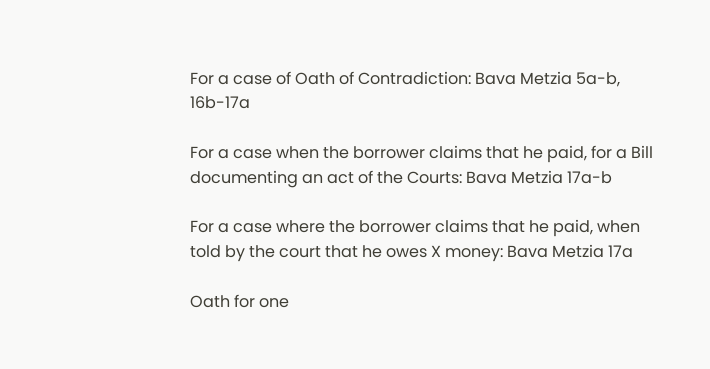For a case of Oath of Contradiction: Bava Metzia 5a-b, 16b-17a

For a case when the borrower claims that he paid, for a Bill documenting an act of the Courts: Bava Metzia 17a-b

For a case where the borrower claims that he paid, when told by the court that he owes X money: Bava Metzia 17a

Oath for one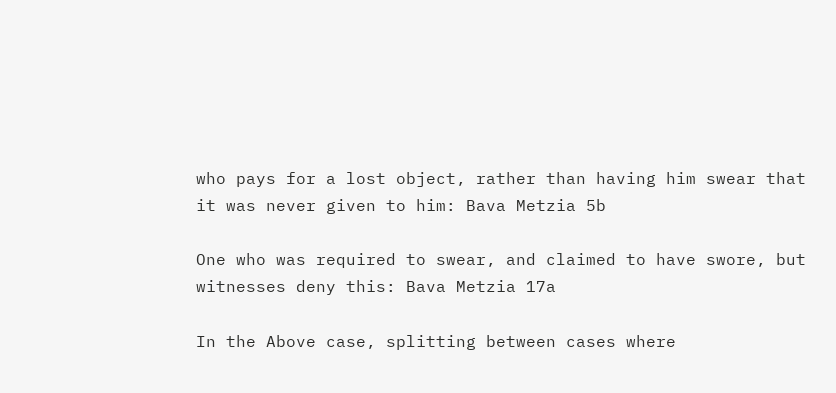who pays for a lost object, rather than having him swear that it was never given to him: Bava Metzia 5b

One who was required to swear, and claimed to have swore, but witnesses deny this: Bava Metzia 17a

In the Above case, splitting between cases where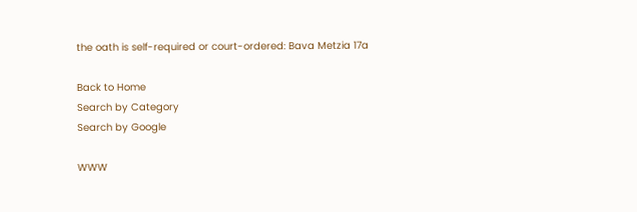the oath is self-required or court-ordered: Bava Metzia 17a

Back to Home
Search by Category
Search by Google

WWW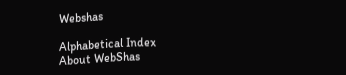Webshas

Alphabetical Index
About WebShas